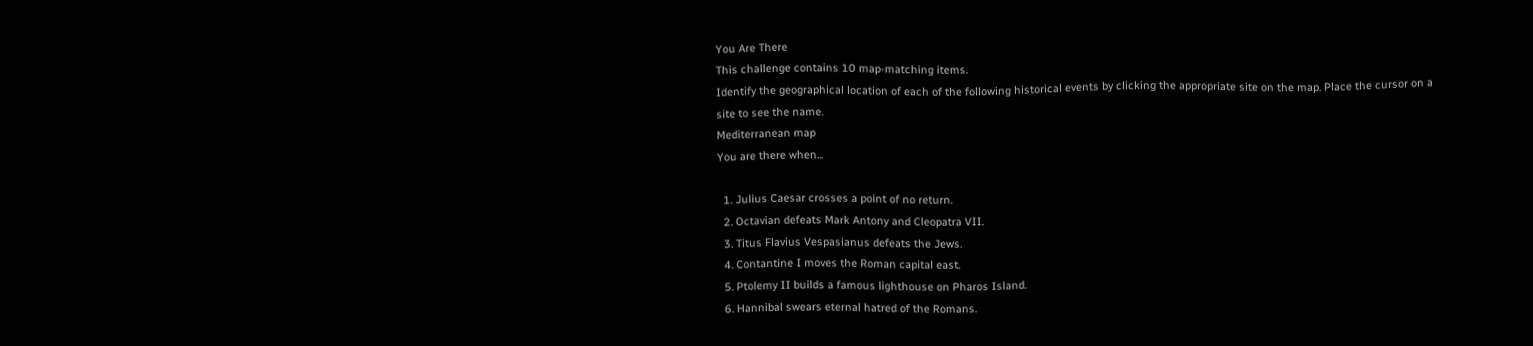You Are There
This challenge contains 10 map-matching items.
Identify the geographical location of each of the following historical events by clicking the appropriate site on the map. Place the cursor on a site to see the name.
Mediterranean map
You are there when...

  1. Julius Caesar crosses a point of no return.
  2. Octavian defeats Mark Antony and Cleopatra VII.
  3. Titus Flavius Vespasianus defeats the Jews.
  4. Contantine I moves the Roman capital east.
  5. Ptolemy II builds a famous lighthouse on Pharos Island.
  6. Hannibal swears eternal hatred of the Romans.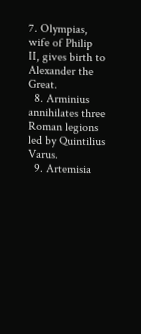7. Olympias, wife of Philip II, gives birth to Alexander the Great.
  8. Arminius annihilates three Roman legions led by Quintilius Varus.
  9. Artemisia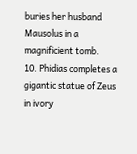buries her husband Mausolus in a magnificient tomb.
10. Phidias completes a gigantic statue of Zeus in ivory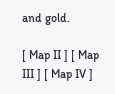and gold.

[ Map II ] [ Map III ] [ Map IV ]